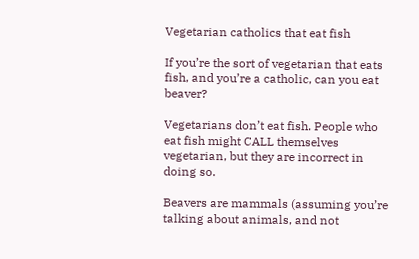Vegetarian catholics that eat fish

If you’re the sort of vegetarian that eats fish, and you’re a catholic, can you eat beaver?

Vegetarians don’t eat fish. People who eat fish might CALL themselves vegetarian, but they are incorrect in doing so.

Beavers are mammals (assuming you’re talking about animals, and not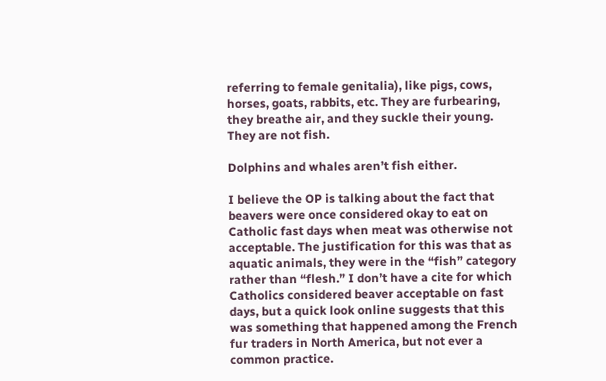referring to female genitalia), like pigs, cows, horses, goats, rabbits, etc. They are furbearing, they breathe air, and they suckle their young. They are not fish.

Dolphins and whales aren’t fish either.

I believe the OP is talking about the fact that beavers were once considered okay to eat on Catholic fast days when meat was otherwise not acceptable. The justification for this was that as aquatic animals, they were in the “fish” category rather than “flesh.” I don’t have a cite for which Catholics considered beaver acceptable on fast days, but a quick look online suggests that this was something that happened among the French fur traders in North America, but not ever a common practice.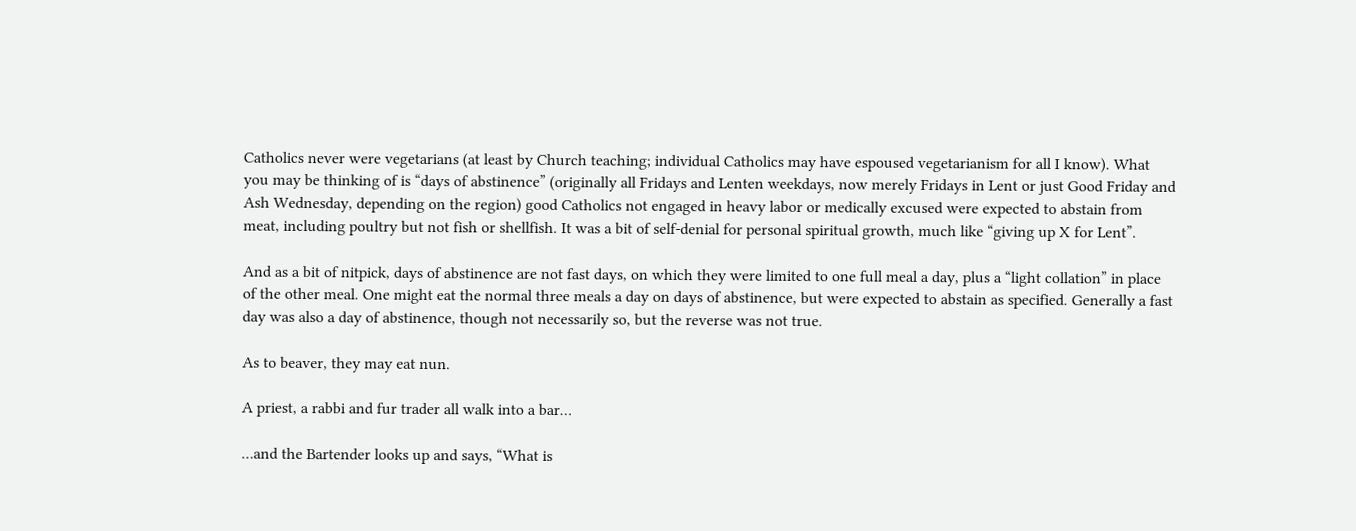Catholics never were vegetarians (at least by Church teaching; individual Catholics may have espoused vegetarianism for all I know). What you may be thinking of is “days of abstinence” (originally all Fridays and Lenten weekdays, now merely Fridays in Lent or just Good Friday and Ash Wednesday, depending on the region) good Catholics not engaged in heavy labor or medically excused were expected to abstain from meat, including poultry but not fish or shellfish. It was a bit of self-denial for personal spiritual growth, much like “giving up X for Lent”.

And as a bit of nitpick, days of abstinence are not fast days, on which they were limited to one full meal a day, plus a “light collation” in place of the other meal. One might eat the normal three meals a day on days of abstinence, but were expected to abstain as specified. Generally a fast day was also a day of abstinence, though not necessarily so, but the reverse was not true.

As to beaver, they may eat nun.

A priest, a rabbi and fur trader all walk into a bar…

…and the Bartender looks up and says, “What is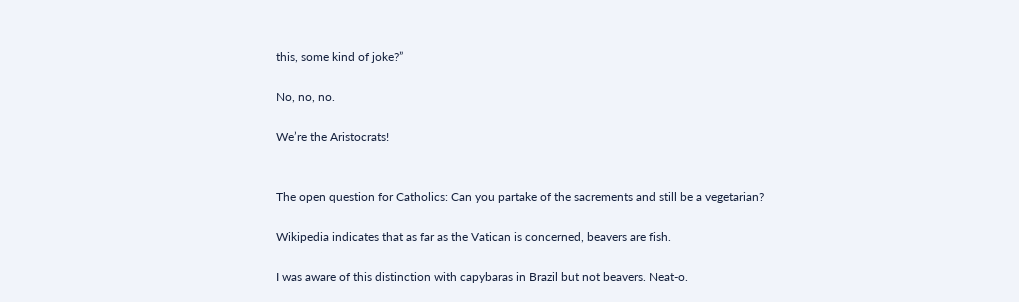this, some kind of joke?”

No, no, no.

We’re the Aristocrats!


The open question for Catholics: Can you partake of the sacrements and still be a vegetarian?

Wikipedia indicates that as far as the Vatican is concerned, beavers are fish.

I was aware of this distinction with capybaras in Brazil but not beavers. Neat-o.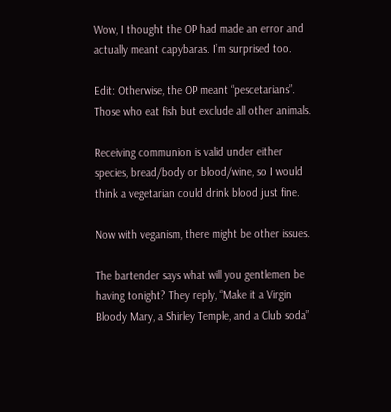Wow, I thought the OP had made an error and actually meant capybaras. I’m surprised too.

Edit: Otherwise, the OP meant “pescetarians”. Those who eat fish but exclude all other animals.

Receiving communion is valid under either species, bread/body or blood/wine, so I would think a vegetarian could drink blood just fine.

Now with veganism, there might be other issues.

The bartender says what will you gentlemen be having tonight? They reply, “Make it a Virgin Bloody Mary, a Shirley Temple, and a Club soda”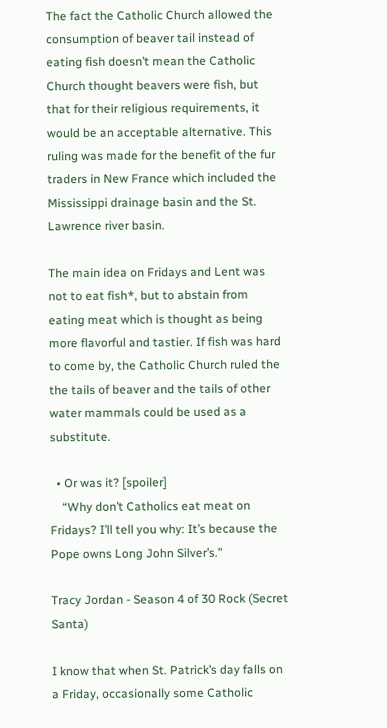The fact the Catholic Church allowed the consumption of beaver tail instead of eating fish doesn’t mean the Catholic Church thought beavers were fish, but that for their religious requirements, it would be an acceptable alternative. This ruling was made for the benefit of the fur traders in New France which included the Mississippi drainage basin and the St. Lawrence river basin.

The main idea on Fridays and Lent was not to eat fish*, but to abstain from eating meat which is thought as being more flavorful and tastier. If fish was hard to come by, the Catholic Church ruled the the tails of beaver and the tails of other water mammals could be used as a substitute.

  • Or was it? [spoiler]
    “Why don’t Catholics eat meat on Fridays? I’ll tell you why: It’s because the Pope owns Long John Silver’s.”

Tracy Jordan - Season 4 of 30 Rock (Secret Santa)

I know that when St. Patrick’s day falls on a Friday, occasionally some Catholic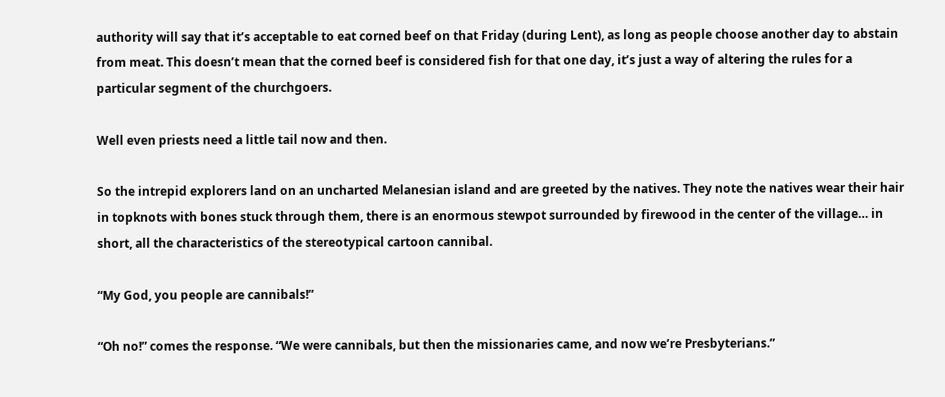authority will say that it’s acceptable to eat corned beef on that Friday (during Lent), as long as people choose another day to abstain from meat. This doesn’t mean that the corned beef is considered fish for that one day, it’s just a way of altering the rules for a particular segment of the churchgoers.

Well even priests need a little tail now and then.

So the intrepid explorers land on an uncharted Melanesian island and are greeted by the natives. They note the natives wear their hair in topknots with bones stuck through them, there is an enormous stewpot surrounded by firewood in the center of the village… in short, all the characteristics of the stereotypical cartoon cannibal.

“My God, you people are cannibals!”

“Oh no!” comes the response. “We were cannibals, but then the missionaries came, and now we’re Presbyterians.”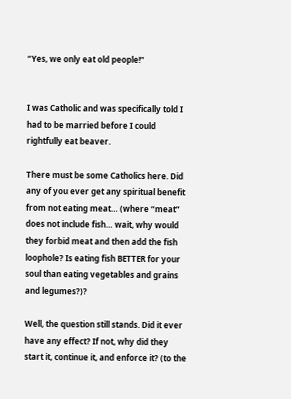“Yes, we only eat old people!”


I was Catholic and was specifically told I had to be married before I could rightfully eat beaver.

There must be some Catholics here. Did any of you ever get any spiritual benefit from not eating meat… (where “meat” does not include fish… wait, why would they forbid meat and then add the fish loophole? Is eating fish BETTER for your soul than eating vegetables and grains and legumes?)?

Well, the question still stands. Did it ever have any effect? If not, why did they start it, continue it, and enforce it? (to the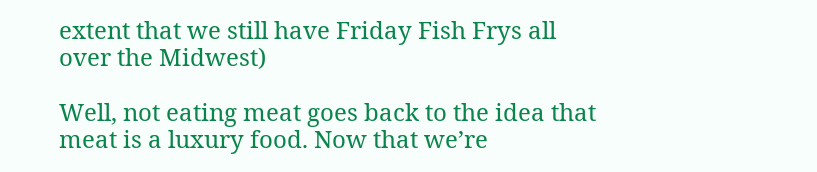extent that we still have Friday Fish Frys all over the Midwest)

Well, not eating meat goes back to the idea that meat is a luxury food. Now that we’re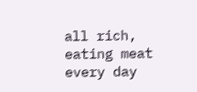all rich, eating meat every day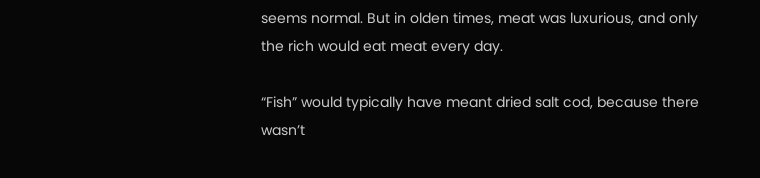seems normal. But in olden times, meat was luxurious, and only the rich would eat meat every day.

“Fish” would typically have meant dried salt cod, because there wasn’t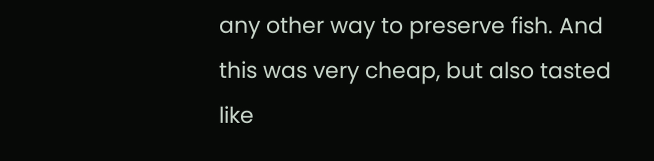any other way to preserve fish. And this was very cheap, but also tasted like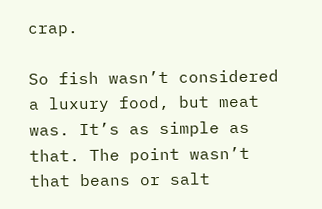crap.

So fish wasn’t considered a luxury food, but meat was. It’s as simple as that. The point wasn’t that beans or salt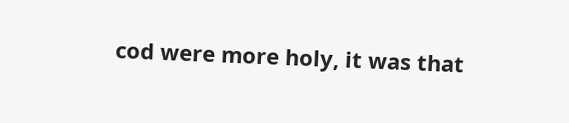cod were more holy, it was that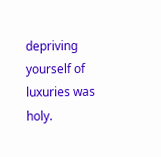depriving yourself of luxuries was holy.